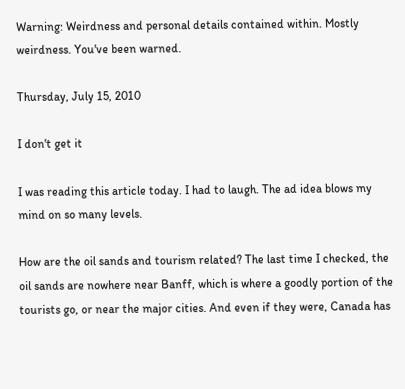Warning: Weirdness and personal details contained within. Mostly weirdness. You've been warned.

Thursday, July 15, 2010

I don't get it

I was reading this article today. I had to laugh. The ad idea blows my mind on so many levels.

How are the oil sands and tourism related? The last time I checked, the oil sands are nowhere near Banff, which is where a goodly portion of the tourists go, or near the major cities. And even if they were, Canada has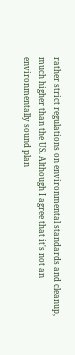rather strict regulations on environmental standards and cleanup, much higher than the US. Although I agree that it's not an environmentally sound plan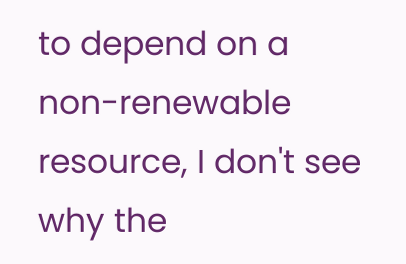to depend on a non-renewable resource, I don't see why the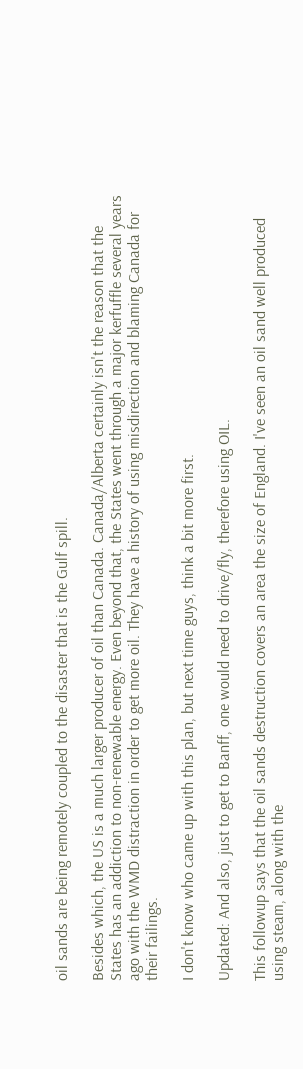oil sands are being remotely coupled to the disaster that is the Gulf spill.

Besides which, the US is a much larger producer of oil than Canada. Canada/Alberta certainly isn't the reason that the States has an addiction to non-renewable energy. Even beyond that, the States went through a major kerfuffle several years ago with the WMD distraction in order to get more oil. They have a history of using misdirection and blaming Canada for their failings.

I don't know who came up with this plan, but next time guys, think a bit more first.

Updated: And also, just to get to Banff, one would need to drive/fly, therefore using OIL.

This followup says that the oil sands destruction covers an area the size of England. I've seen an oil sand well produced using steam, along with the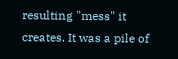resulting "mess" it creates. It was a pile of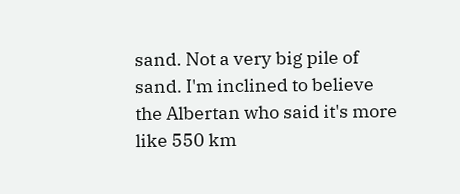sand. Not a very big pile of sand. I'm inclined to believe the Albertan who said it's more like 550 km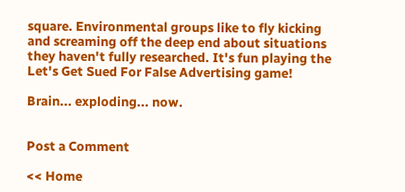square. Environmental groups like to fly kicking and screaming off the deep end about situations they haven't fully researched. It's fun playing the Let's Get Sued For False Advertising game!

Brain... exploding... now.


Post a Comment

<< Home